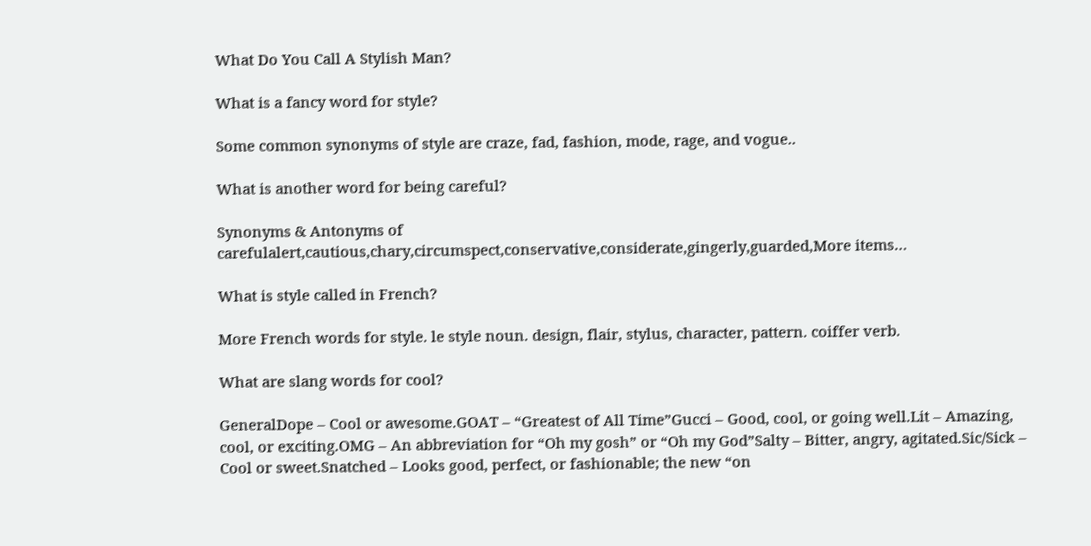What Do You Call A Stylish Man?

What is a fancy word for style?

Some common synonyms of style are craze, fad, fashion, mode, rage, and vogue..

What is another word for being careful?

Synonyms & Antonyms of carefulalert,cautious,chary,circumspect,conservative,considerate,gingerly,guarded,More items…

What is style called in French?

More French words for style. le style noun. design, flair, stylus, character, pattern. coiffer verb.

What are slang words for cool?

GeneralDope – Cool or awesome.GOAT – “Greatest of All Time”Gucci – Good, cool, or going well.Lit – Amazing, cool, or exciting.OMG – An abbreviation for “Oh my gosh” or “Oh my God”Salty – Bitter, angry, agitated.Sic/Sick – Cool or sweet.Snatched – Looks good, perfect, or fashionable; the new “on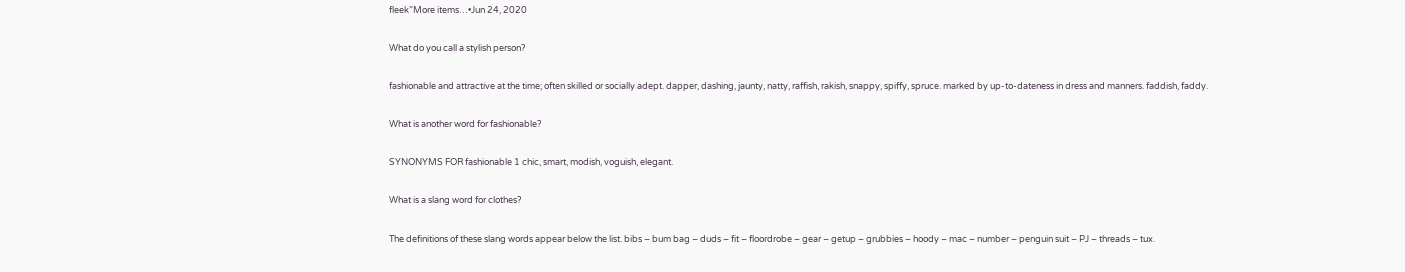fleek”More items…•Jun 24, 2020

What do you call a stylish person?

fashionable and attractive at the time; often skilled or socially adept. dapper, dashing, jaunty, natty, raffish, rakish, snappy, spiffy, spruce. marked by up-to-dateness in dress and manners. faddish, faddy.

What is another word for fashionable?

SYNONYMS FOR fashionable 1 chic, smart, modish, voguish, elegant.

What is a slang word for clothes?

The definitions of these slang words appear below the list. bibs – bum bag – duds – fit – floordrobe – gear – getup – grubbies – hoody – mac – number – penguin suit – PJ – threads – tux.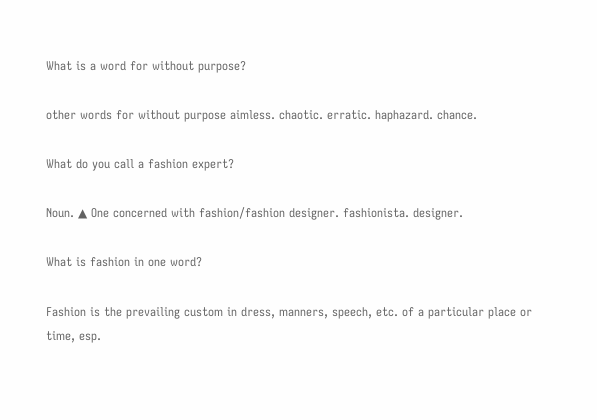What is a word for without purpose?

other words for without purpose aimless. chaotic. erratic. haphazard. chance.

What do you call a fashion expert?

Noun. ▲ One concerned with fashion/fashion designer. fashionista. designer.

What is fashion in one word?

Fashion is the prevailing custom in dress, manners, speech, etc. of a particular place or time, esp.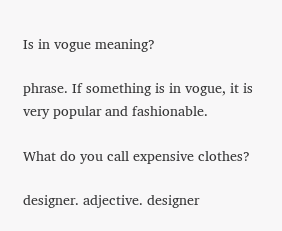Is in vogue meaning?

phrase. If something is in vogue, it is very popular and fashionable.

What do you call expensive clothes?

designer. adjective. designer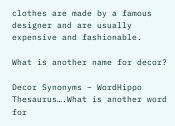clothes are made by a famous designer and are usually expensive and fashionable.

What is another name for decor?

Decor Synonyms – WordHippo Thesaurus….What is another word for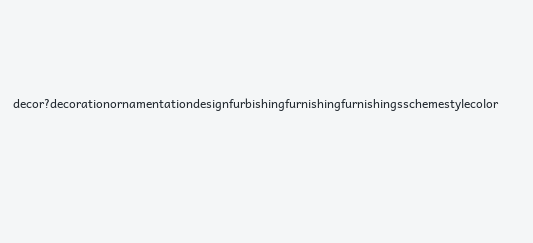decor?decorationornamentationdesignfurbishingfurnishingfurnishingsschemestylecolor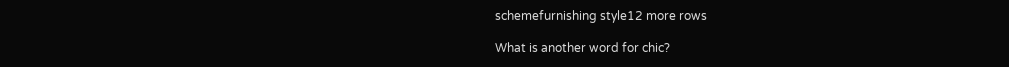schemefurnishing style12 more rows

What is another word for chic?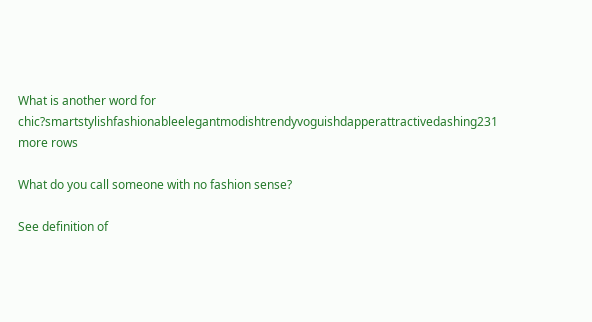What is another word for chic?smartstylishfashionableelegantmodishtrendyvoguishdapperattractivedashing231 more rows

What do you call someone with no fashion sense?

See definition of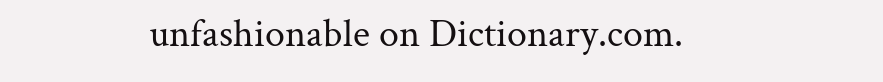unfashionable on Dictionary.com.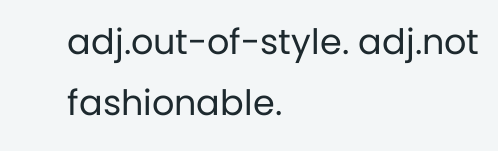adj.out-of-style. adj.not fashionable.